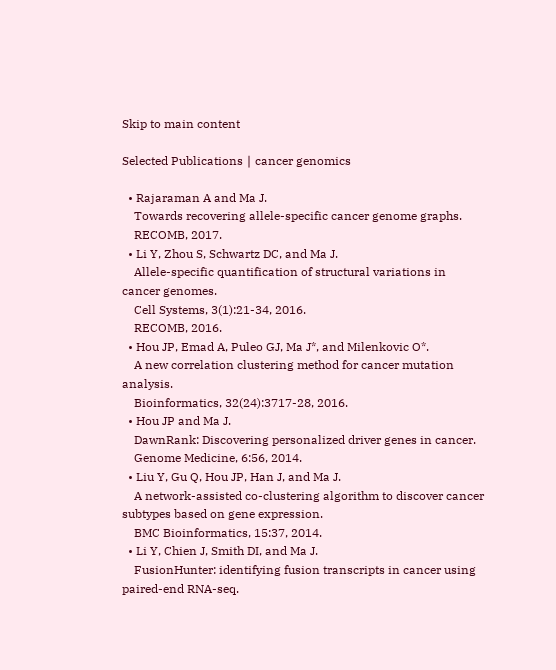Skip to main content

Selected Publications ∣ cancer genomics

  • Rajaraman A and Ma J.
    Towards recovering allele-specific cancer genome graphs.
    RECOMB, 2017.
  • Li Y, Zhou S, Schwartz DC, and Ma J.
    Allele-specific quantification of structural variations in cancer genomes.
    Cell Systems, 3(1):21-34, 2016.
    RECOMB, 2016.
  • Hou JP, Emad A, Puleo GJ, Ma J*, and Milenkovic O*.
    A new correlation clustering method for cancer mutation analysis.
    Bioinformatics, 32(24):3717-28, 2016.
  • Hou JP and Ma J.
    DawnRank: Discovering personalized driver genes in cancer.
    Genome Medicine, 6:56, 2014.
  • Liu Y, Gu Q, Hou JP, Han J, and Ma J.
    A network-assisted co-clustering algorithm to discover cancer subtypes based on gene expression.
    BMC Bioinformatics, 15:37, 2014.
  • Li Y, Chien J, Smith DI, and Ma J.
    FusionHunter: identifying fusion transcripts in cancer using paired-end RNA-seq.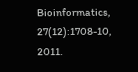Bioinformatics, 27(12):1708-10, 2011.